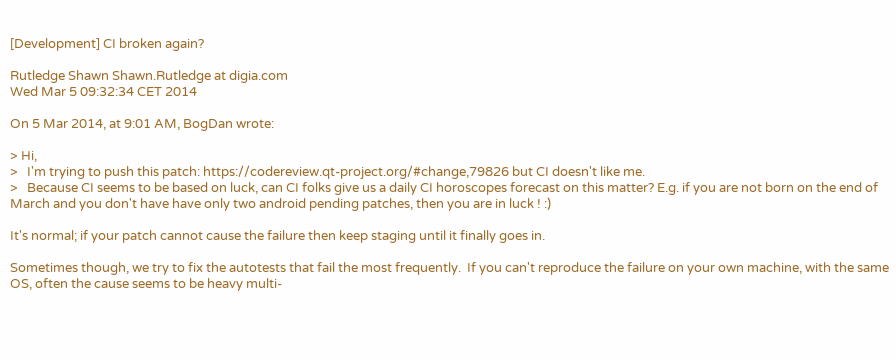[Development] CI broken again?

Rutledge Shawn Shawn.Rutledge at digia.com
Wed Mar 5 09:32:34 CET 2014

On 5 Mar 2014, at 9:01 AM, BogDan wrote:

> Hi,
>   I'm trying to push this patch: https://codereview.qt-project.org/#change,79826 but CI doesn't like me.
>   Because CI seems to be based on luck, can CI folks give us a daily CI horoscopes forecast on this matter? E.g. if you are not born on the end of March and you don't have have only two android pending patches, then you are in luck ! :)

It's normal; if your patch cannot cause the failure then keep staging until it finally goes in.

Sometimes though, we try to fix the autotests that fail the most frequently.  If you can't reproduce the failure on your own machine, with the same OS, often the cause seems to be heavy multi-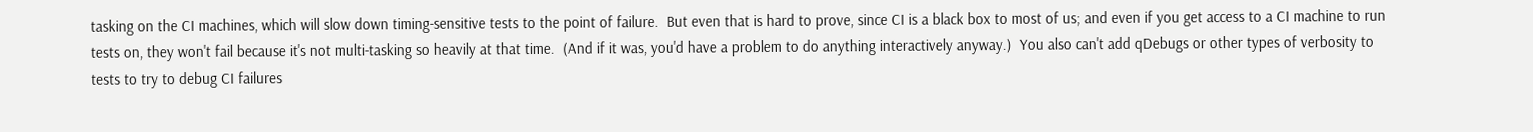tasking on the CI machines, which will slow down timing-sensitive tests to the point of failure.  But even that is hard to prove, since CI is a black box to most of us; and even if you get access to a CI machine to run tests on, they won't fail because it's not multi-tasking so heavily at that time.  (And if it was, you'd have a problem to do anything interactively anyway.)  You also can't add qDebugs or other types of verbosity to tests to try to debug CI failures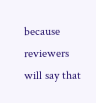because reviewers will say that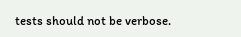tests should not be verbose.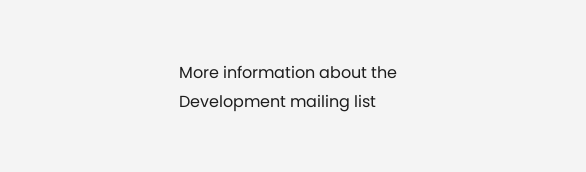More information about the Development mailing list